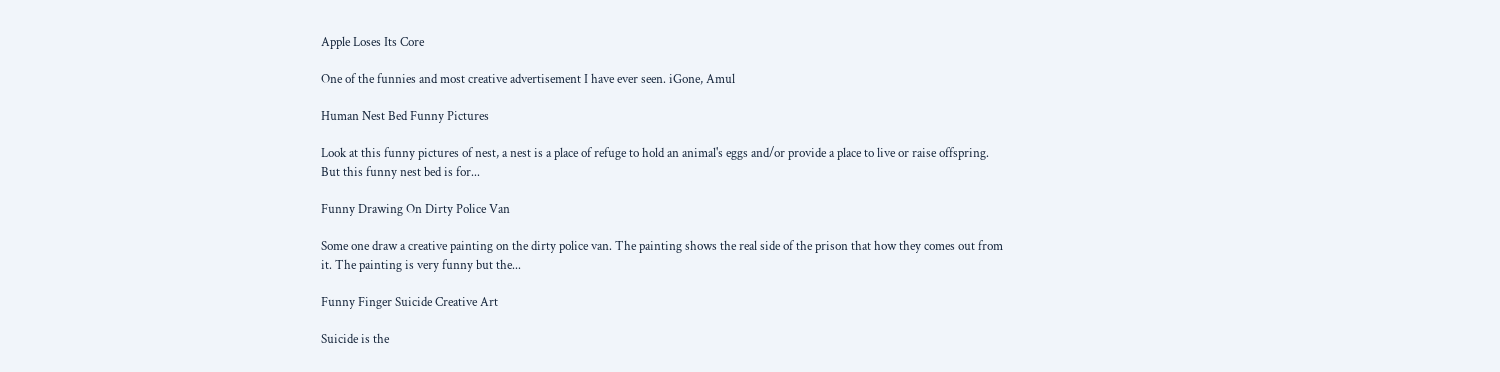Apple Loses Its Core

One of the funnies and most creative advertisement I have ever seen. iGone, Amul

Human Nest Bed Funny Pictures

Look at this funny pictures of nest, a nest is a place of refuge to hold an animal's eggs and/or provide a place to live or raise offspring. But this funny nest bed is for...

Funny Drawing On Dirty Police Van

Some one draw a creative painting on the dirty police van. The painting shows the real side of the prison that how they comes out from it. The painting is very funny but the...

Funny Finger Suicide Creative Art

Suicide is the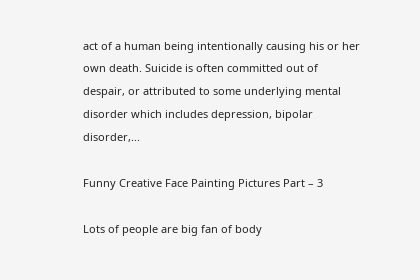act of a human being intentionally causing his or her own death. Suicide is often committed out of despair, or attributed to some underlying mental disorder which includes depression, bipolar disorder,...

Funny Creative Face Painting Pictures Part – 3

Lots of people are big fan of body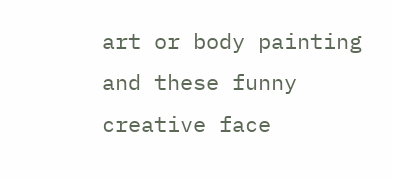art or body painting and these funny creative face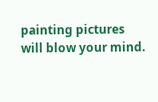painting pictures will blow your mind.